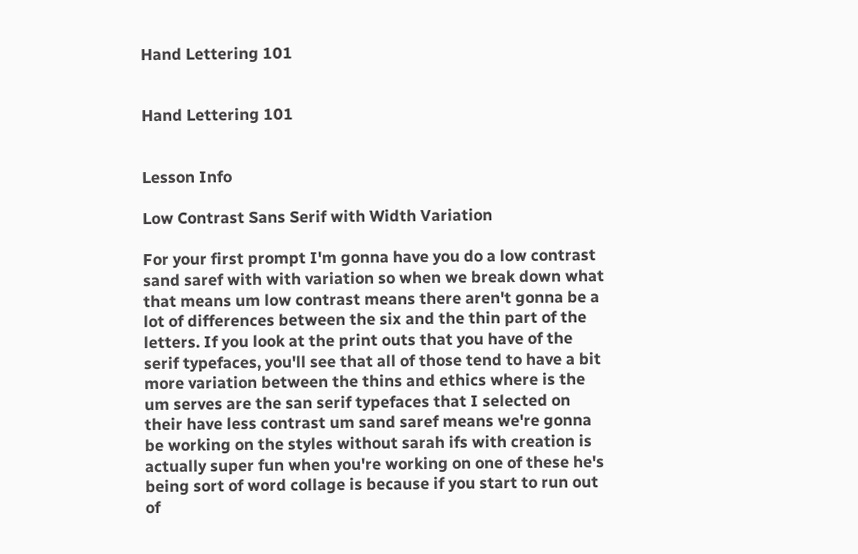Hand Lettering 101


Hand Lettering 101


Lesson Info

Low Contrast Sans Serif with Width Variation

For your first prompt I'm gonna have you do a low contrast sand saref with with variation so when we break down what that means um low contrast means there aren't gonna be a lot of differences between the six and the thin part of the letters. If you look at the print outs that you have of the serif typefaces, you'll see that all of those tend to have a bit more variation between the thins and ethics where is the um serves are the san serif typefaces that I selected on their have less contrast um sand saref means we're gonna be working on the styles without sarah ifs with creation is actually super fun when you're working on one of these he's being sort of word collage is because if you start to run out of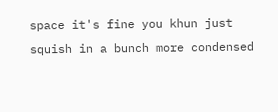space it's fine you khun just squish in a bunch more condensed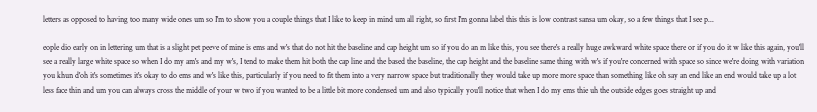letters as opposed to having too many wide ones um so I'm to show you a couple things that I like to keep in mind um all right, so first I'm gonna label this this is low contrast sansa um okay, so a few things that I see p...

eople dio early on in lettering um that is a slight pet peeve of mine is ems and w's that do not hit the baseline and cap height um so if you do an m like this, you see there's a really huge awkward white space there or if you do it w like this again, you'll see a really large white space so when I do my am's and my w's, I tend to make them hit both the cap line and the based the baseline, the cap height and the baseline same thing with w's if you're concerned with space so since we're doing with variation you khun d'oh it's sometimes it's okay to do ems and w's like this, particularly if you need to fit them into a very narrow space but traditionally they would take up more more space than something like oh say an end like an end would take up a lot less face thin and um you can always cross the middle of your w two if you wanted to be a little bit more condensed um and also typically you'll notice that when I do my ems thie uh the outside edges goes straight up and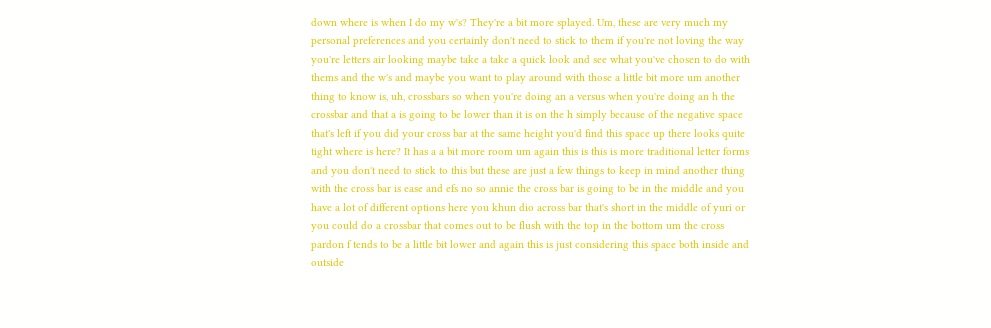down where is when I do my w's? They're a bit more splayed. Um, these are very much my personal preferences and you certainly don't need to stick to them if you're not loving the way you're letters air looking maybe take a take a quick look and see what you've chosen to do with thems and the w's and maybe you want to play around with those a little bit more um another thing to know is, uh, crossbars so when you're doing an a versus when you're doing an h the crossbar and that a is going to be lower than it is on the h simply because of the negative space that's left if you did your cross bar at the same height you'd find this space up there looks quite tight where is here? It has a a bit more room um again this is this is more traditional letter forms and you don't need to stick to this but these are just a few things to keep in mind another thing with the cross bar is ease and efs no so annie the cross bar is going to be in the middle and you have a lot of different options here you khun dio across bar that's short in the middle of yuri or you could do a crossbar that comes out to be flush with the top in the bottom um the cross pardon f tends to be a little bit lower and again this is just considering this space both inside and outside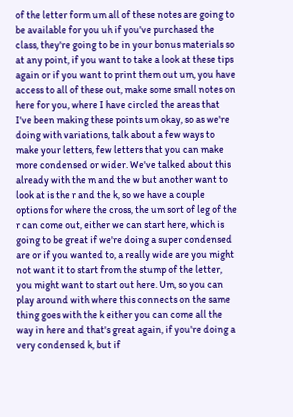of the letter form um all of these notes are going to be available for you uh if you've purchased the class, they're going to be in your bonus materials so at any point, if you want to take a look at these tips again or if you want to print them out um, you have access to all of these out, make some small notes on here for you, where I have circled the areas that I've been making these points um okay, so as we're doing with variations, talk about a few ways to make your letters, few letters that you can make more condensed or wider. We've talked about this already with the m and the w but another want to look at is the r and the k, so we have a couple options for where the cross, the um sort of leg of the r can come out, either we can start here, which is going to be great if we're doing a super condensed are or if you wanted to, a really wide are you might not want it to start from the stump of the letter, you might want to start out here. Um, so you can play around with where this connects on the same thing goes with the k either you can come all the way in here and that's great again, if you're doing a very condensed k, but if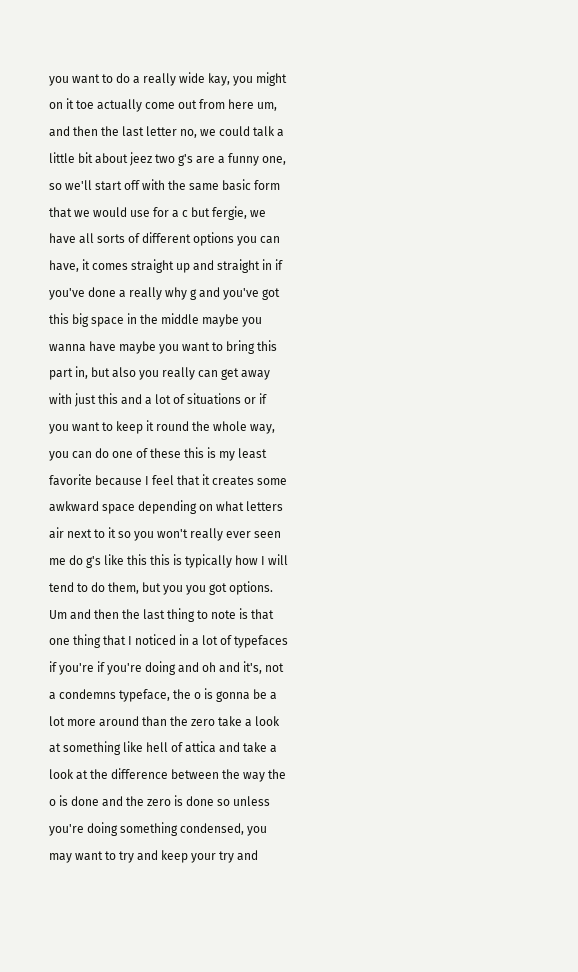you want to do a really wide kay, you might on it toe actually come out from here um, and then the last letter no, we could talk a little bit about jeez two g's are a funny one, so we'll start off with the same basic form that we would use for a c but fergie, we have all sorts of different options you can have, it comes straight up and straight in if you've done a really why g and you've got this big space in the middle maybe you wanna have maybe you want to bring this part in, but also you really can get away with just this and a lot of situations or if you want to keep it round the whole way, you can do one of these this is my least favorite because I feel that it creates some awkward space depending on what letters air next to it so you won't really ever seen me do g's like this this is typically how I will tend to do them, but you you got options. Um and then the last thing to note is that one thing that I noticed in a lot of typefaces if you're if you're doing and oh and it's, not a condemns typeface, the o is gonna be a lot more around than the zero take a look at something like hell of attica and take a look at the difference between the way the o is done and the zero is done so unless you're doing something condensed, you may want to try and keep your try and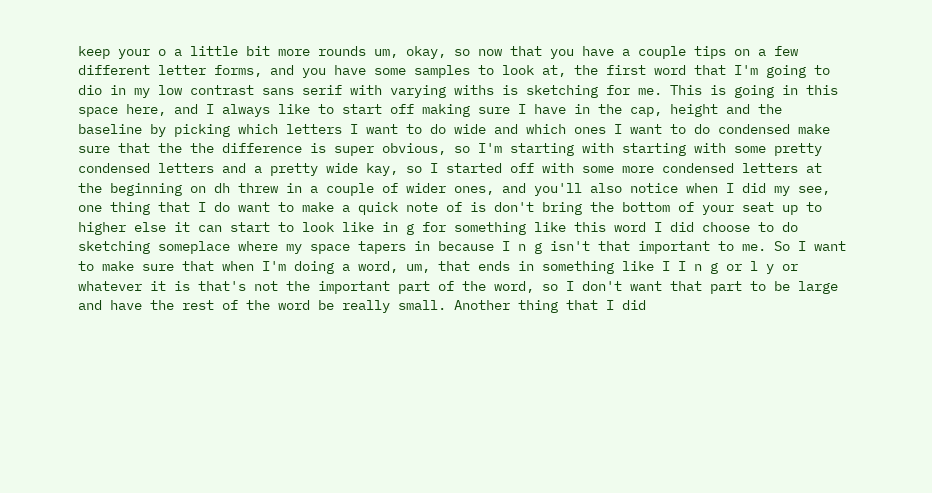keep your o a little bit more rounds um, okay, so now that you have a couple tips on a few different letter forms, and you have some samples to look at, the first word that I'm going to dio in my low contrast sans serif with varying withs is sketching for me. This is going in this space here, and I always like to start off making sure I have in the cap, height and the baseline by picking which letters I want to do wide and which ones I want to do condensed make sure that the the difference is super obvious, so I'm starting with starting with some pretty condensed letters and a pretty wide kay, so I started off with some more condensed letters at the beginning on dh threw in a couple of wider ones, and you'll also notice when I did my see, one thing that I do want to make a quick note of is don't bring the bottom of your seat up to higher else it can start to look like in g for something like this word I did choose to do sketching someplace where my space tapers in because I n g isn't that important to me. So I want to make sure that when I'm doing a word, um, that ends in something like I I n g or l y or whatever it is that's not the important part of the word, so I don't want that part to be large and have the rest of the word be really small. Another thing that I did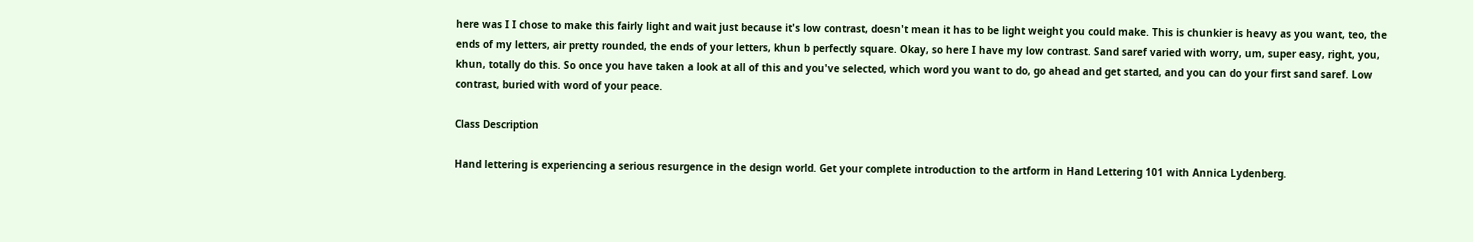here was I I chose to make this fairly light and wait just because it's low contrast, doesn't mean it has to be light weight you could make. This is chunkier is heavy as you want, teo, the ends of my letters, air pretty rounded, the ends of your letters, khun b perfectly square. Okay, so here I have my low contrast. Sand saref varied with worry, um, super easy, right, you, khun, totally do this. So once you have taken a look at all of this and you've selected, which word you want to do, go ahead and get started, and you can do your first sand saref. Low contrast, buried with word of your peace.

Class Description

Hand lettering is experiencing a serious resurgence in the design world. Get your complete introduction to the artform in Hand Lettering 101 with Annica Lydenberg.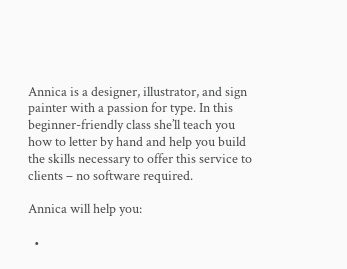Annica is a designer, illustrator, and sign painter with a passion for type. In this beginner-friendly class she’ll teach you how to letter by hand and help you build the skills necessary to offer this service to clients – no software required.

Annica will help you:

  •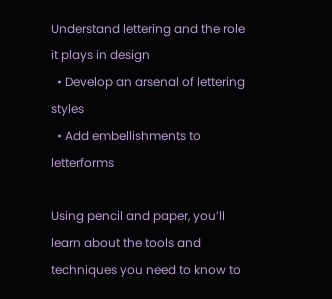Understand lettering and the role it plays in design
  • Develop an arsenal of lettering styles
  • Add embellishments to letterforms

Using pencil and paper, you’ll learn about the tools and techniques you need to know to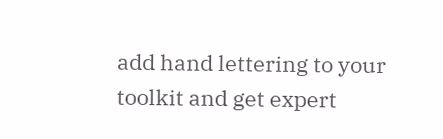add hand lettering to your toolkit and get expert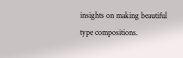insights on making beautiful type compositions.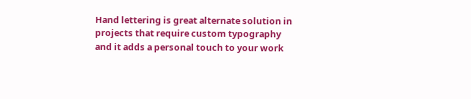Hand lettering is great alternate solution in projects that require custom typography and it adds a personal touch to your work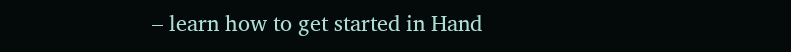– learn how to get started in Hand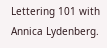Lettering 101 with Annica Lydenberg.